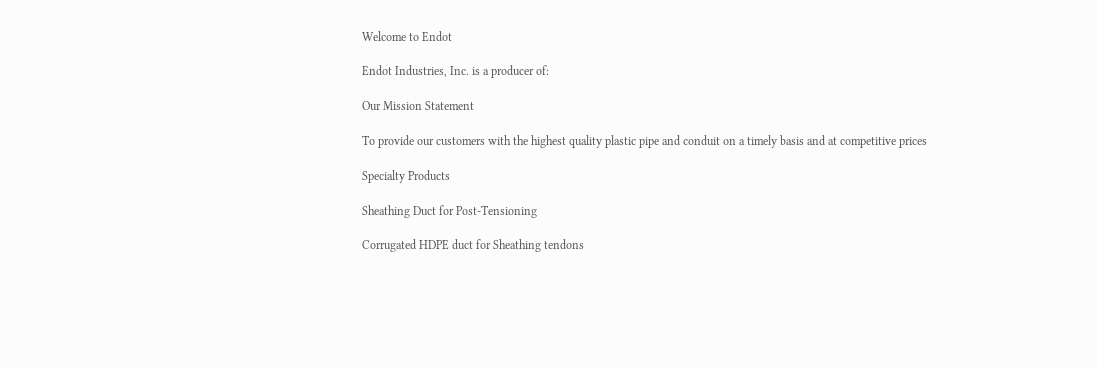Welcome to Endot

Endot Industries, Inc. is a producer of:

Our Mission Statement

To provide our customers with the highest quality plastic pipe and conduit on a timely basis and at competitive prices

Specialty Products

Sheathing Duct for Post-Tensioning

Corrugated HDPE duct for Sheathing tendons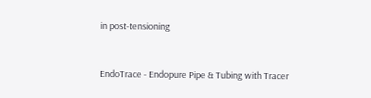in post-tensioning


EndoTrace - Endopure Pipe & Tubing with Tracer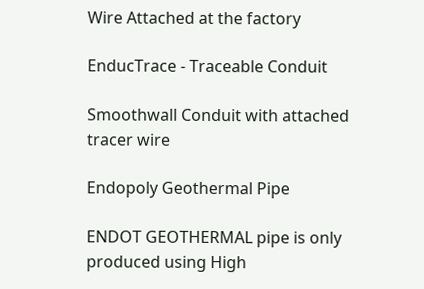Wire Attached at the factory

EnducTrace - Traceable Conduit

Smoothwall Conduit with attached tracer wire

Endopoly Geothermal Pipe

ENDOT GEOTHERMAL pipe is only produced using High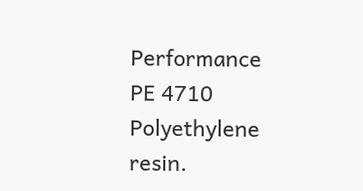Performance PE 4710 Polyethylene resin.